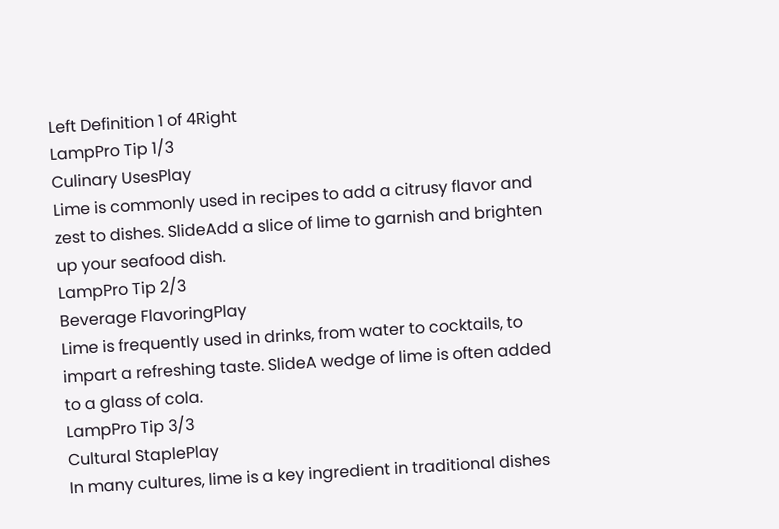Left Definition 1 of 4Right
LampPro Tip 1/3
Culinary UsesPlay
Lime is commonly used in recipes to add a citrusy flavor and zest to dishes. SlideAdd a slice of lime to garnish and brighten up your seafood dish.
LampPro Tip 2/3
Beverage FlavoringPlay
Lime is frequently used in drinks, from water to cocktails, to impart a refreshing taste. SlideA wedge of lime is often added to a glass of cola.
LampPro Tip 3/3
Cultural StaplePlay
In many cultures, lime is a key ingredient in traditional dishes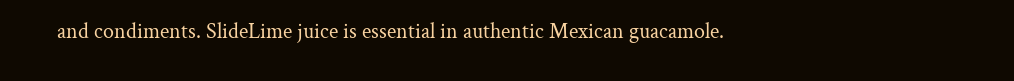and condiments. SlideLime juice is essential in authentic Mexican guacamole.